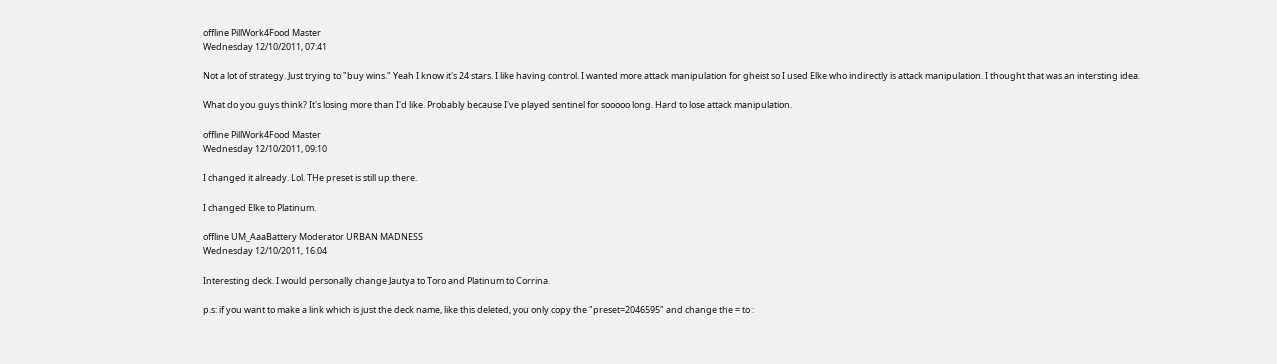offline PillWork4Food Master
Wednesday 12/10/2011, 07:41

Not a lot of strategy. Just trying to "buy wins." Yeah I know it's 24 stars. I like having control. I wanted more attack manipulation for gheist so I used Elke who indirectly is attack manipulation. I thought that was an intersting idea.

What do you guys think? It's losing more than I'd like. Probably because I've played sentinel for sooooo long. Hard to lose attack manipulation.

offline PillWork4Food Master
Wednesday 12/10/2011, 09:10

I changed it already. Lol. THe preset is still up there.

I changed Elke to Platinum.

offline UM_AaaBattery Moderator URBAN MADNESS
Wednesday 12/10/2011, 16:04

Interesting deck. I would personally change Jautya to Toro and Platinum to Corrina.

p.s: if you want to make a link which is just the deck name, like this deleted, you only copy the "preset=2046595" and change the = to :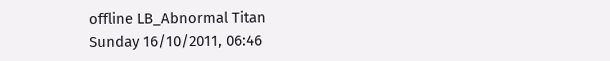offline LB_Abnormal Titan
Sunday 16/10/2011, 06:46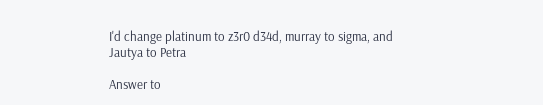I'd change platinum to z3r0 d34d, murray to sigma, and Jautya to Petra

Answer to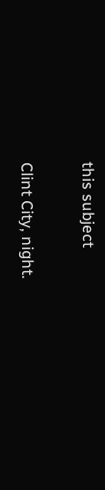this subject

Clint City, night.